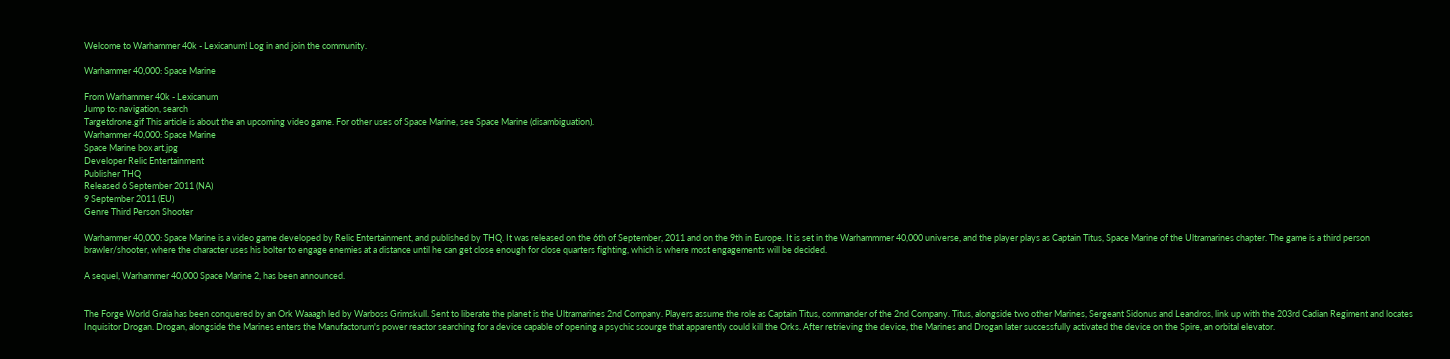Welcome to Warhammer 40k - Lexicanum! Log in and join the community.

Warhammer 40,000: Space Marine

From Warhammer 40k - Lexicanum
Jump to: navigation, search
Targetdrone.gif This article is about the an upcoming video game. For other uses of Space Marine, see Space Marine (disambiguation).
Warhammer 40,000: Space Marine
Space Marine box art.jpg
Developer Relic Entertainment
Publisher THQ
Released 6 September 2011 (NA)
9 September 2011 (EU)
Genre Third Person Shooter

Warhammer 40,000: Space Marine is a video game developed by Relic Entertainment, and published by THQ. It was released on the 6th of September, 2011 and on the 9th in Europe. It is set in the Warhammmer 40,000 universe, and the player plays as Captain Titus, Space Marine of the Ultramarines chapter. The game is a third person brawler/shooter, where the character uses his bolter to engage enemies at a distance until he can get close enough for close quarters fighting, which is where most engagements will be decided.

A sequel, Warhammer 40,000 Space Marine 2, has been announced.


The Forge World Graia has been conquered by an Ork Waaagh led by Warboss Grimskull. Sent to liberate the planet is the Ultramarines 2nd Company. Players assume the role as Captain Titus, commander of the 2nd Company. Titus, alongside two other Marines, Sergeant Sidonus and Leandros, link up with the 203rd Cadian Regiment and locates Inquisitor Drogan. Drogan, alongside the Marines enters the Manufactorum's power reactor searching for a device capable of opening a psychic scourge that apparently could kill the Orks. After retrieving the device, the Marines and Drogan later successfully activated the device on the Spire, an orbital elevator.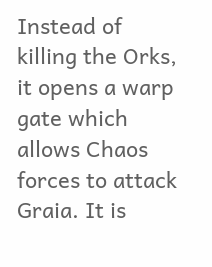Instead of killing the Orks, it opens a warp gate which allows Chaos forces to attack Graia. It is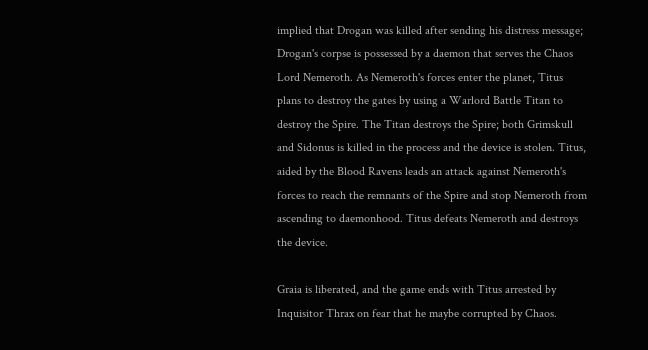implied that Drogan was killed after sending his distress message; Drogan's corpse is possessed by a daemon that serves the Chaos Lord Nemeroth. As Nemeroth's forces enter the planet, Titus plans to destroy the gates by using a Warlord Battle Titan to destroy the Spire. The Titan destroys the Spire; both Grimskull and Sidonus is killed in the process and the device is stolen. Titus, aided by the Blood Ravens leads an attack against Nemeroth's forces to reach the remnants of the Spire and stop Nemeroth from ascending to daemonhood. Titus defeats Nemeroth and destroys the device.

Graia is liberated, and the game ends with Titus arrested by Inquisitor Thrax on fear that he maybe corrupted by Chaos.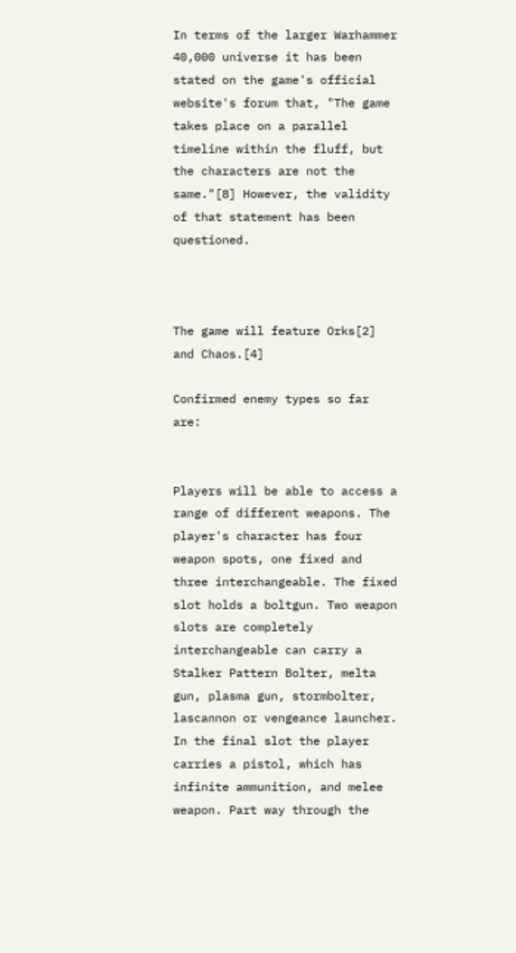In terms of the larger Warhammer 40,000 universe it has been stated on the game's official website's forum that, "The game takes place on a parallel timeline within the fluff, but the characters are not the same."[8] However, the validity of that statement has been questioned.



The game will feature Orks[2] and Chaos.[4]

Confirmed enemy types so far are:


Players will be able to access a range of different weapons. The player's character has four weapon spots, one fixed and three interchangeable. The fixed slot holds a boltgun. Two weapon slots are completely interchangeable can carry a Stalker Pattern Bolter, melta gun, plasma gun, stormbolter, lascannon or vengeance launcher. In the final slot the player carries a pistol, which has infinite ammunition, and melee weapon. Part way through the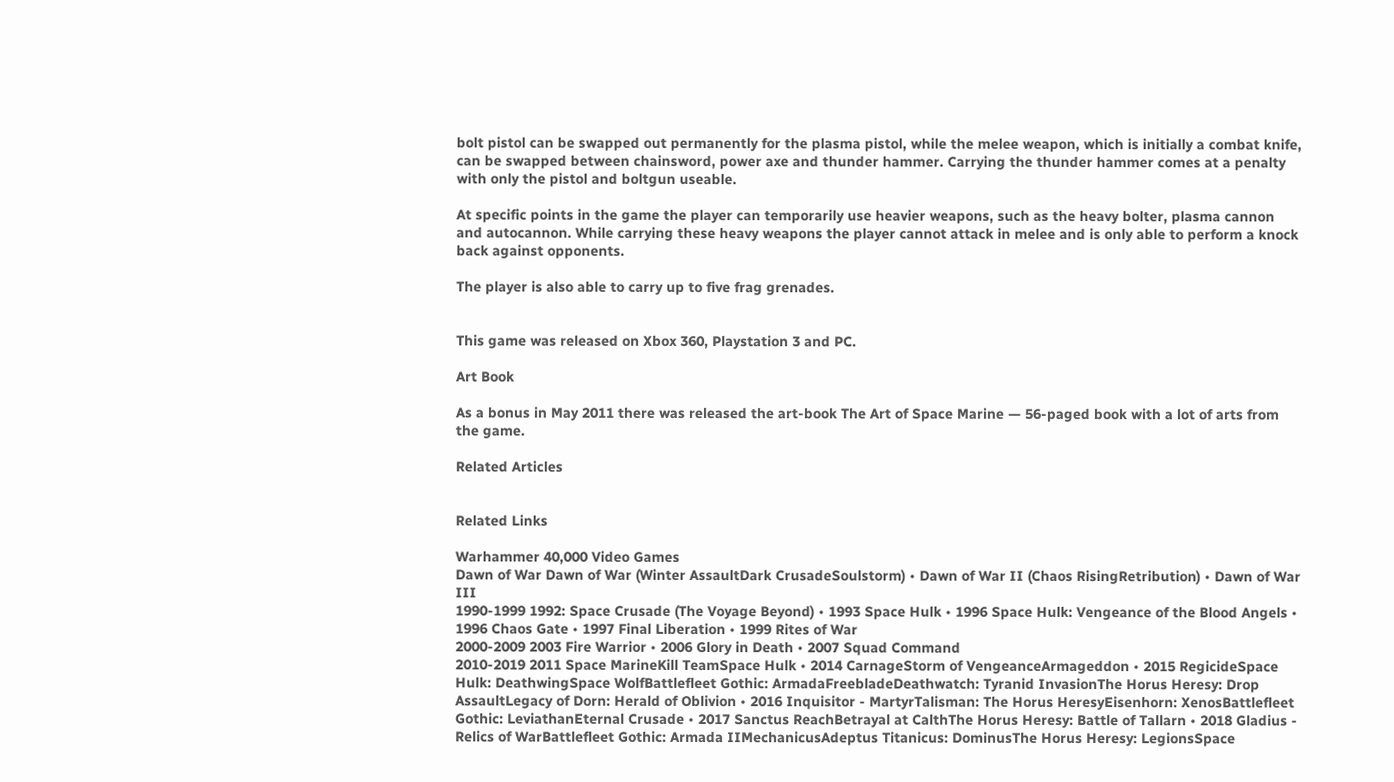bolt pistol can be swapped out permanently for the plasma pistol, while the melee weapon, which is initially a combat knife, can be swapped between chainsword, power axe and thunder hammer. Carrying the thunder hammer comes at a penalty with only the pistol and boltgun useable.

At specific points in the game the player can temporarily use heavier weapons, such as the heavy bolter, plasma cannon and autocannon. While carrying these heavy weapons the player cannot attack in melee and is only able to perform a knock back against opponents.

The player is also able to carry up to five frag grenades.


This game was released on Xbox 360, Playstation 3 and PC.

Art Book

As a bonus in May 2011 there was released the art-book The Art of Space Marine — 56-paged book with a lot of arts from the game.

Related Articles


Related Links

Warhammer 40,000 Video Games
Dawn of War Dawn of War (Winter AssaultDark CrusadeSoulstorm) • Dawn of War II (Chaos RisingRetribution) • Dawn of War III
1990-1999 1992: Space Crusade (The Voyage Beyond) • 1993 Space Hulk • 1996 Space Hulk: Vengeance of the Blood Angels • 1996 Chaos Gate • 1997 Final Liberation • 1999 Rites of War
2000-2009 2003 Fire Warrior • 2006 Glory in Death • 2007 Squad Command
2010-2019 2011 Space MarineKill TeamSpace Hulk • 2014 CarnageStorm of VengeanceArmageddon • 2015 RegicideSpace Hulk: DeathwingSpace WolfBattlefleet Gothic: ArmadaFreebladeDeathwatch: Tyranid InvasionThe Horus Heresy: Drop AssaultLegacy of Dorn: Herald of Oblivion • 2016 Inquisitor - MartyrTalisman: The Horus HeresyEisenhorn: XenosBattlefleet Gothic: LeviathanEternal Crusade • 2017 Sanctus ReachBetrayal at CalthThe Horus Heresy: Battle of Tallarn • 2018 Gladius - Relics of WarBattlefleet Gothic: Armada IIMechanicusAdeptus Titanicus: DominusThe Horus Heresy: LegionsSpace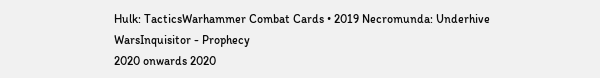Hulk: TacticsWarhammer Combat Cards • 2019 Necromunda: Underhive WarsInquisitor - Prophecy
2020 onwards 2020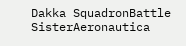Dakka SquadronBattle SisterAeronautica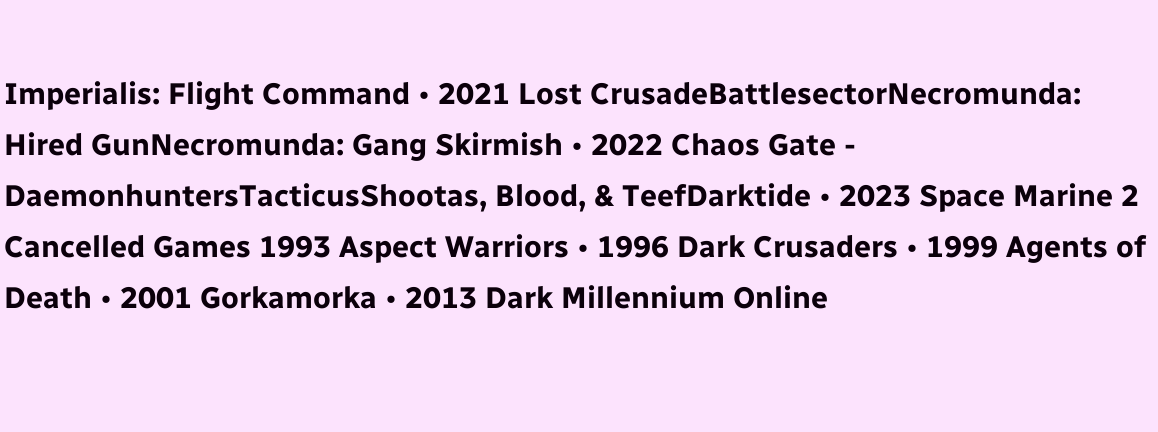Imperialis: Flight Command • 2021 Lost CrusadeBattlesectorNecromunda: Hired GunNecromunda: Gang Skirmish • 2022 Chaos Gate - DaemonhuntersTacticusShootas, Blood, & TeefDarktide • 2023 Space Marine 2
Cancelled Games 1993 Aspect Warriors • 1996 Dark Crusaders • 1999 Agents of Death • 2001 Gorkamorka • 2013 Dark Millennium Online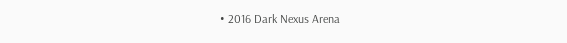• 2016 Dark Nexus Arena